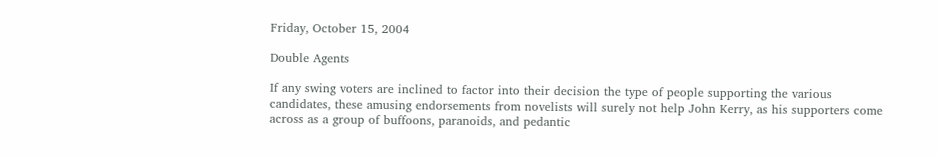Friday, October 15, 2004

Double Agents

If any swing voters are inclined to factor into their decision the type of people supporting the various candidates, these amusing endorsements from novelists will surely not help John Kerry, as his supporters come across as a group of buffoons, paranoids, and pedantic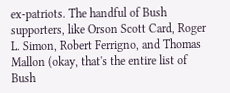ex-patriots. The handful of Bush supporters, like Orson Scott Card, Roger L. Simon, Robert Ferrigno, and Thomas Mallon (okay, that's the entire list of Bush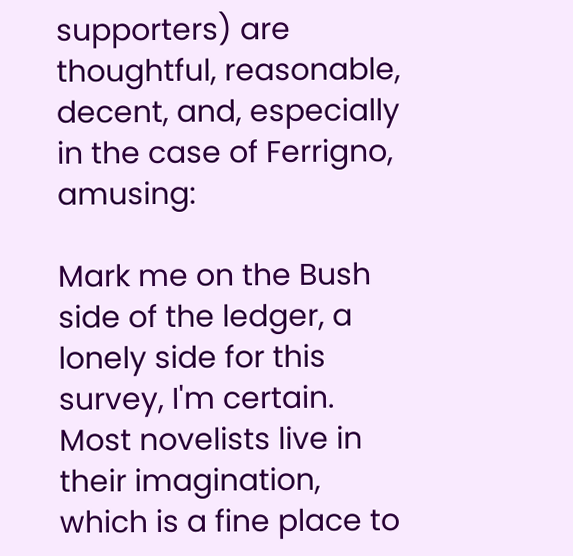supporters) are thoughtful, reasonable, decent, and, especially in the case of Ferrigno, amusing:

Mark me on the Bush side of the ledger, a lonely side for this survey, I'm certain. Most novelists live in their imagination, which is a fine place to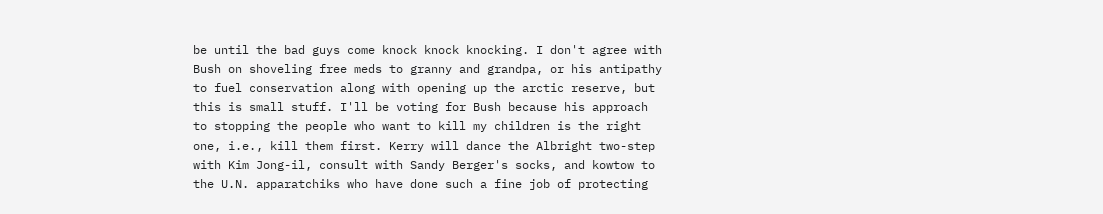be until the bad guys come knock knock knocking. I don't agree with Bush on shoveling free meds to granny and grandpa, or his antipathy to fuel conservation along with opening up the arctic reserve, but this is small stuff. I'll be voting for Bush because his approach to stopping the people who want to kill my children is the right one, i.e., kill them first. Kerry will dance the Albright two-step with Kim Jong-il, consult with Sandy Berger's socks, and kowtow to the U.N. apparatchiks who have done such a fine job of protecting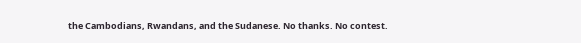the Cambodians, Rwandans, and the Sudanese. No thanks. No contest.